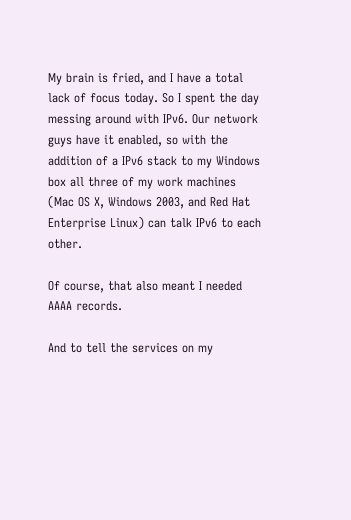My brain is fried, and I have a total lack of focus today. So I spent the day messing around with IPv6. Our network guys have it enabled, so with the addition of a IPv6 stack to my Windows box all three of my work machines (Mac OS X, Windows 2003, and Red Hat Enterprise Linux) can talk IPv6 to each other.

Of course, that also meant I needed AAAA records.

And to tell the services on my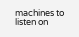machines to listen on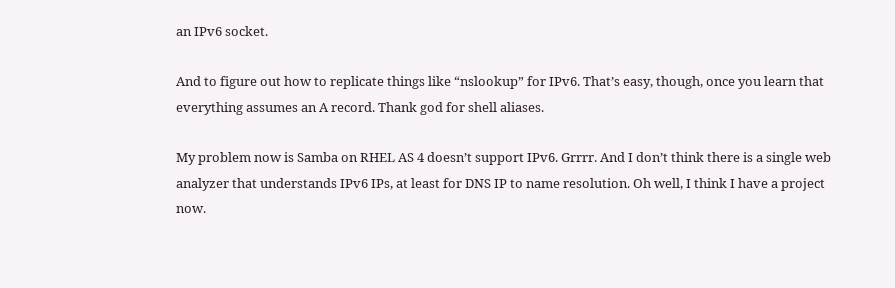an IPv6 socket.

And to figure out how to replicate things like “nslookup” for IPv6. That’s easy, though, once you learn that everything assumes an A record. Thank god for shell aliases.

My problem now is Samba on RHEL AS 4 doesn’t support IPv6. Grrrr. And I don’t think there is a single web analyzer that understands IPv6 IPs, at least for DNS IP to name resolution. Oh well, I think I have a project now.